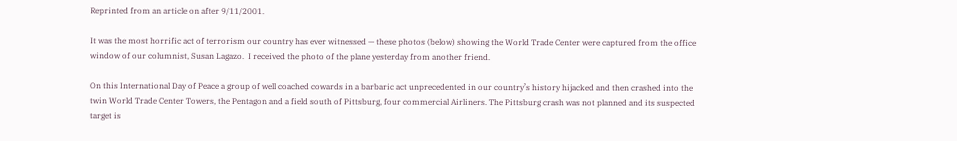Reprinted from an article on after 9/11/2001.

It was the most horrific act of terrorism our country has ever witnessed — these photos (below) showing the World Trade Center were captured from the office window of our columnist, Susan Lagazo.  I received the photo of the plane yesterday from another friend.

On this International Day of Peace a group of well coached cowards in a barbaric act unprecedented in our country’s history hijacked and then crashed into the twin World Trade Center Towers, the Pentagon and a field south of Pittsburg, four commercial Airliners. The Pittsburg crash was not planned and its suspected target is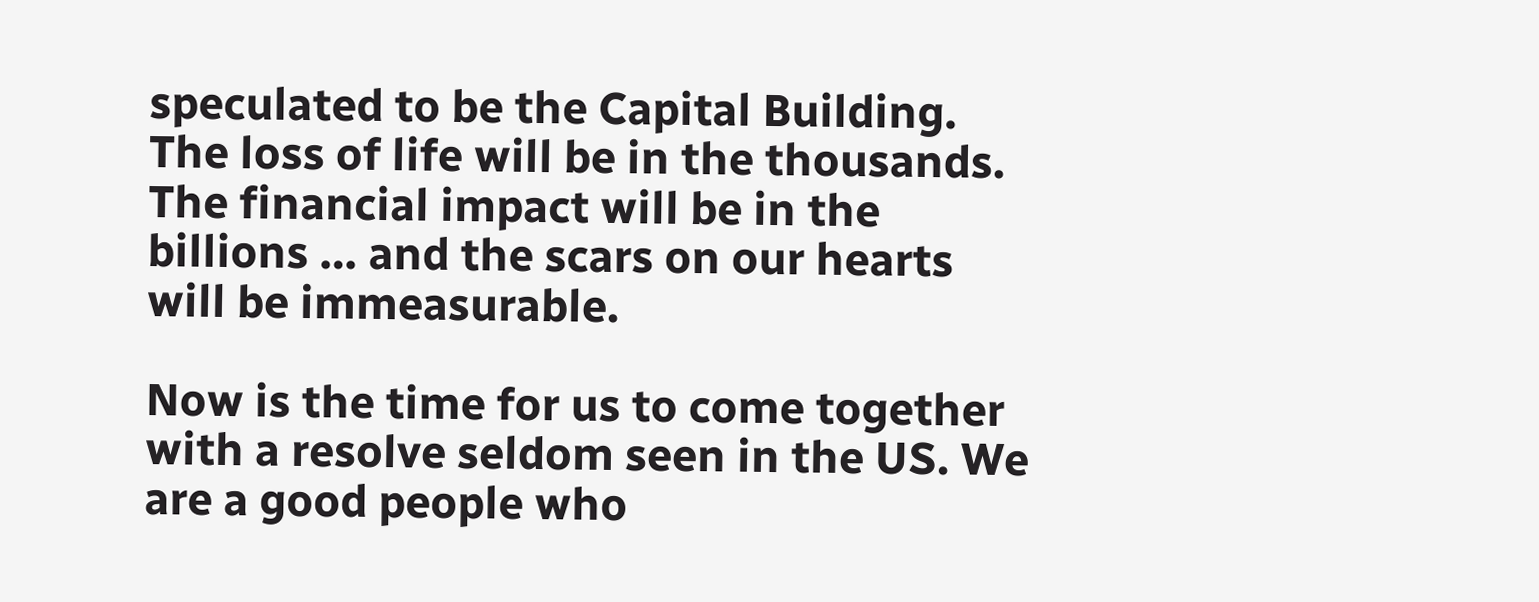speculated to be the Capital Building. The loss of life will be in the thousands. The financial impact will be in the billions … and the scars on our hearts will be immeasurable.

Now is the time for us to come together with a resolve seldom seen in the US. We are a good people who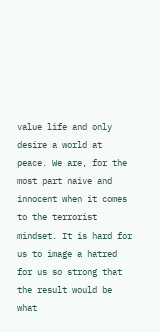value life and only desire a world at peace. We are, for the most part naive and innocent when it comes to the terrorist mindset. It is hard for us to image a hatred for us so strong that the result would be what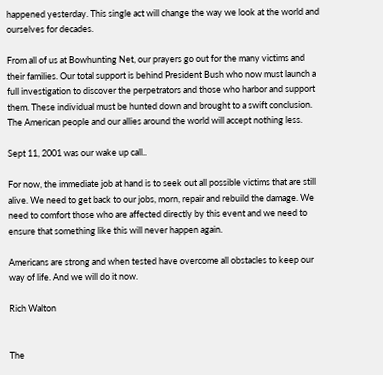happened yesterday. This single act will change the way we look at the world and ourselves for decades.

From all of us at Bowhunting Net, our prayers go out for the many victims and their families. Our total support is behind President Bush who now must launch a full investigation to discover the perpetrators and those who harbor and support them. These individual must be hunted down and brought to a swift conclusion. The American people and our allies around the world will accept nothing less.

Sept 11, 2001 was our wake up call..

For now, the immediate job at hand is to seek out all possible victims that are still alive. We need to get back to our jobs, morn, repair and rebuild the damage. We need to comfort those who are affected directly by this event and we need to ensure that something like this will never happen again.

Americans are strong and when tested have overcome all obstacles to keep our way of life. And we will do it now.

Rich Walton


The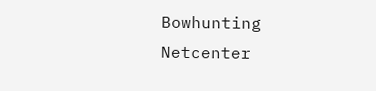Bowhunting Netcenter